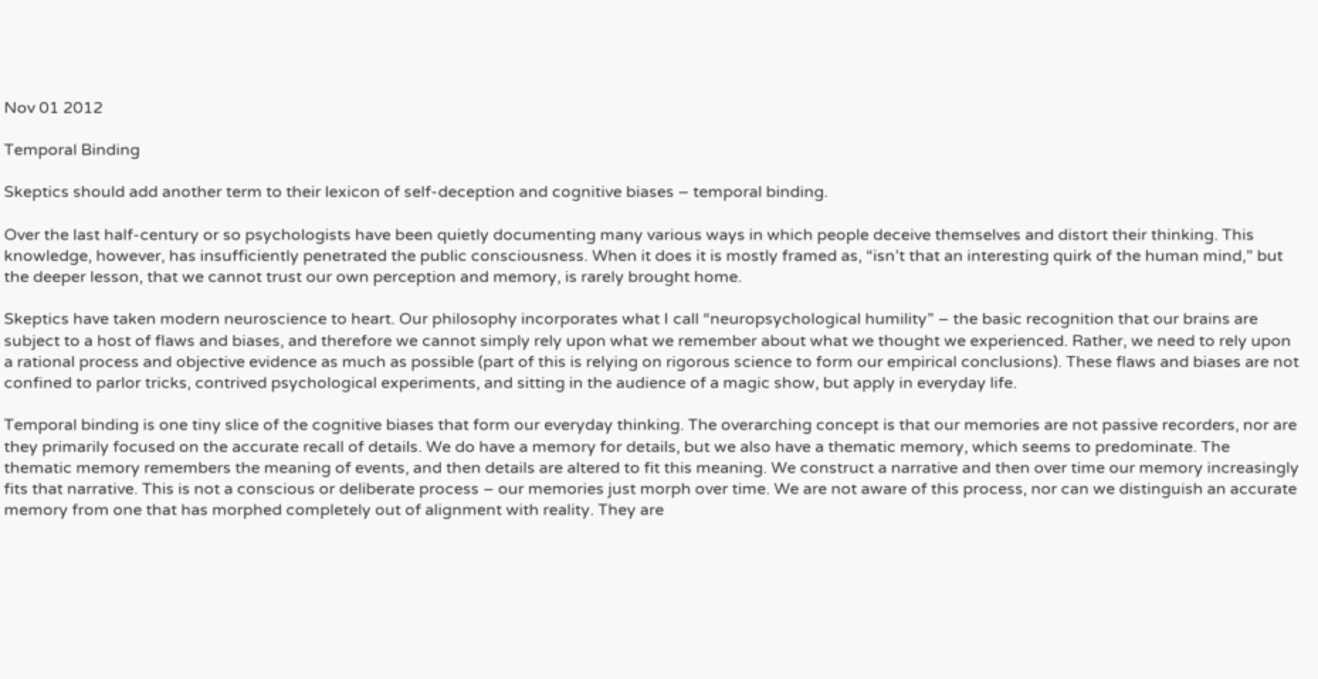Nov 01 2012

Temporal Binding

Skeptics should add another term to their lexicon of self-deception and cognitive biases – temporal binding.

Over the last half-century or so psychologists have been quietly documenting many various ways in which people deceive themselves and distort their thinking. This knowledge, however, has insufficiently penetrated the public consciousness. When it does it is mostly framed as, “isn’t that an interesting quirk of the human mind,” but the deeper lesson, that we cannot trust our own perception and memory, is rarely brought home.

Skeptics have taken modern neuroscience to heart. Our philosophy incorporates what I call “neuropsychological humility” – the basic recognition that our brains are subject to a host of flaws and biases, and therefore we cannot simply rely upon what we remember about what we thought we experienced. Rather, we need to rely upon a rational process and objective evidence as much as possible (part of this is relying on rigorous science to form our empirical conclusions). These flaws and biases are not confined to parlor tricks, contrived psychological experiments, and sitting in the audience of a magic show, but apply in everyday life.

Temporal binding is one tiny slice of the cognitive biases that form our everyday thinking. The overarching concept is that our memories are not passive recorders, nor are they primarily focused on the accurate recall of details. We do have a memory for details, but we also have a thematic memory, which seems to predominate. The thematic memory remembers the meaning of events, and then details are altered to fit this meaning. We construct a narrative and then over time our memory increasingly fits that narrative. This is not a conscious or deliberate process – our memories just morph over time. We are not aware of this process, nor can we distinguish an accurate memory from one that has morphed completely out of alignment with reality. They are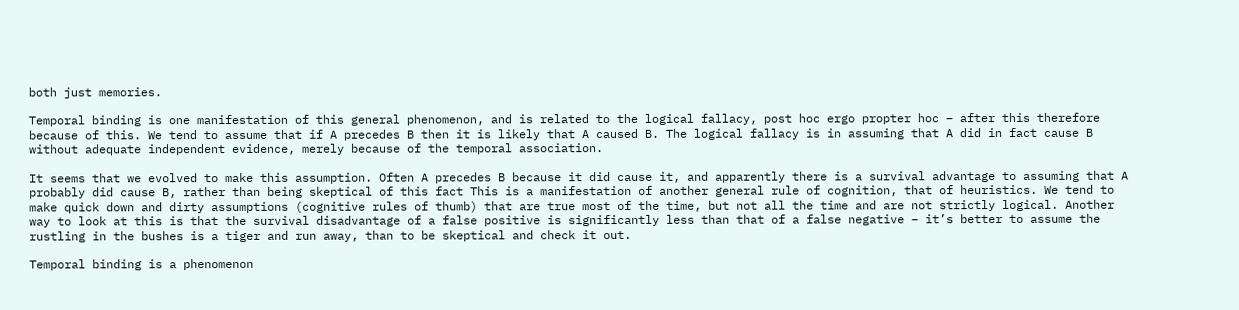both just memories.

Temporal binding is one manifestation of this general phenomenon, and is related to the logical fallacy, post hoc ergo propter hoc – after this therefore because of this. We tend to assume that if A precedes B then it is likely that A caused B. The logical fallacy is in assuming that A did in fact cause B without adequate independent evidence, merely because of the temporal association.

It seems that we evolved to make this assumption. Often A precedes B because it did cause it, and apparently there is a survival advantage to assuming that A probably did cause B, rather than being skeptical of this fact This is a manifestation of another general rule of cognition, that of heuristics. We tend to make quick down and dirty assumptions (cognitive rules of thumb) that are true most of the time, but not all the time and are not strictly logical. Another way to look at this is that the survival disadvantage of a false positive is significantly less than that of a false negative – it’s better to assume the rustling in the bushes is a tiger and run away, than to be skeptical and check it out.

Temporal binding is a phenomenon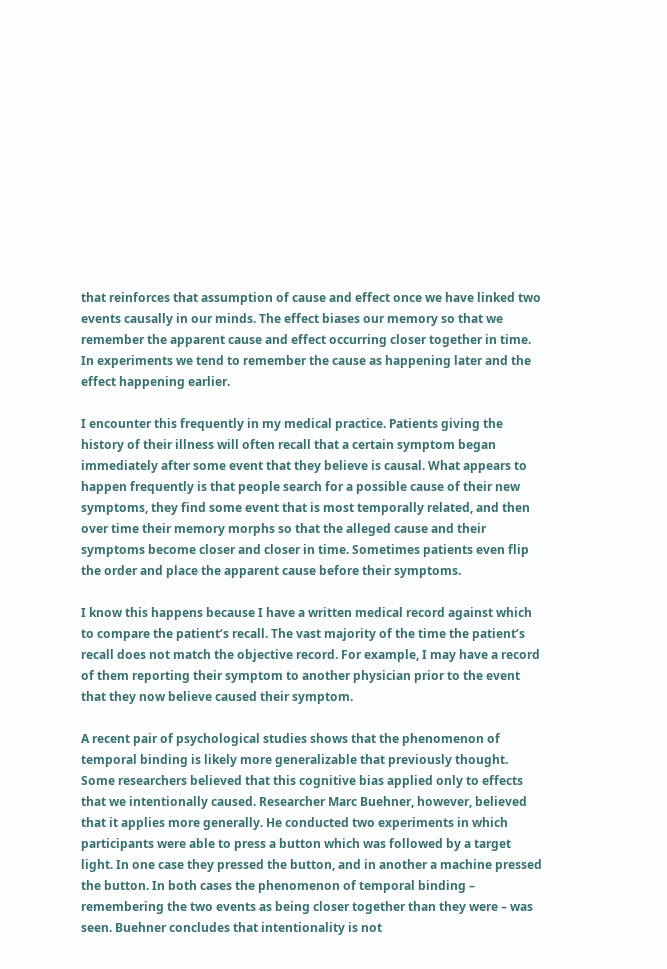that reinforces that assumption of cause and effect once we have linked two events causally in our minds. The effect biases our memory so that we remember the apparent cause and effect occurring closer together in time. In experiments we tend to remember the cause as happening later and the effect happening earlier.

I encounter this frequently in my medical practice. Patients giving the history of their illness will often recall that a certain symptom began immediately after some event that they believe is causal. What appears to happen frequently is that people search for a possible cause of their new symptoms, they find some event that is most temporally related, and then over time their memory morphs so that the alleged cause and their symptoms become closer and closer in time. Sometimes patients even flip the order and place the apparent cause before their symptoms.

I know this happens because I have a written medical record against which to compare the patient’s recall. The vast majority of the time the patient’s recall does not match the objective record. For example, I may have a record of them reporting their symptom to another physician prior to the event that they now believe caused their symptom.

A recent pair of psychological studies shows that the phenomenon of temporal binding is likely more generalizable that previously thought. Some researchers believed that this cognitive bias applied only to effects that we intentionally caused. Researcher Marc Buehner, however, believed that it applies more generally. He conducted two experiments in which participants were able to press a button which was followed by a target light. In one case they pressed the button, and in another a machine pressed the button. In both cases the phenomenon of temporal binding – remembering the two events as being closer together than they were – was seen. Buehner concludes that intentionality is not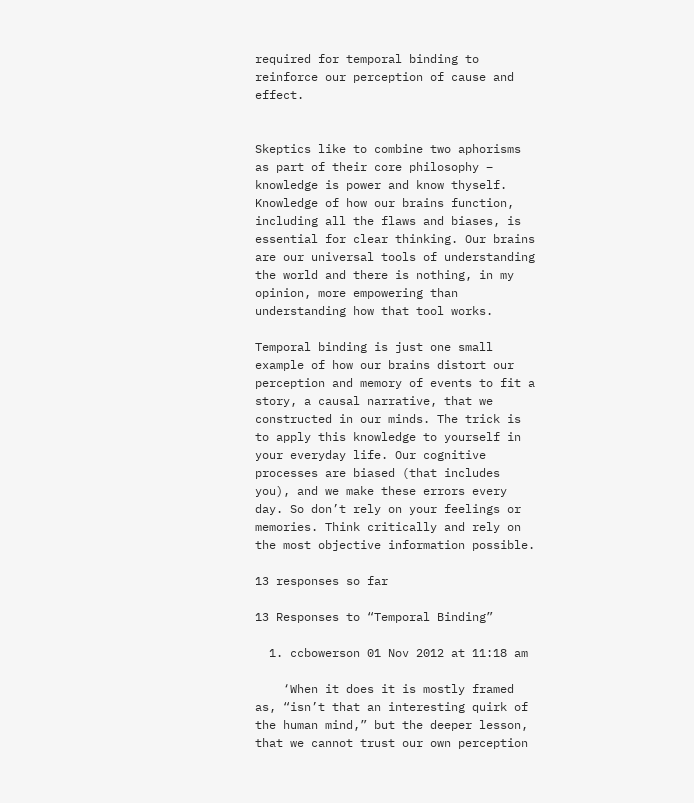required for temporal binding to reinforce our perception of cause and effect.


Skeptics like to combine two aphorisms as part of their core philosophy – knowledge is power and know thyself. Knowledge of how our brains function, including all the flaws and biases, is essential for clear thinking. Our brains are our universal tools of understanding the world and there is nothing, in my opinion, more empowering than understanding how that tool works.

Temporal binding is just one small example of how our brains distort our perception and memory of events to fit a story, a causal narrative, that we constructed in our minds. The trick is to apply this knowledge to yourself in your everyday life. Our cognitive processes are biased (that includes you), and we make these errors every day. So don’t rely on your feelings or memories. Think critically and rely on the most objective information possible.

13 responses so far

13 Responses to “Temporal Binding”

  1. ccbowerson 01 Nov 2012 at 11:18 am

    ‘When it does it is mostly framed as, “isn’t that an interesting quirk of the human mind,” but the deeper lesson, that we cannot trust our own perception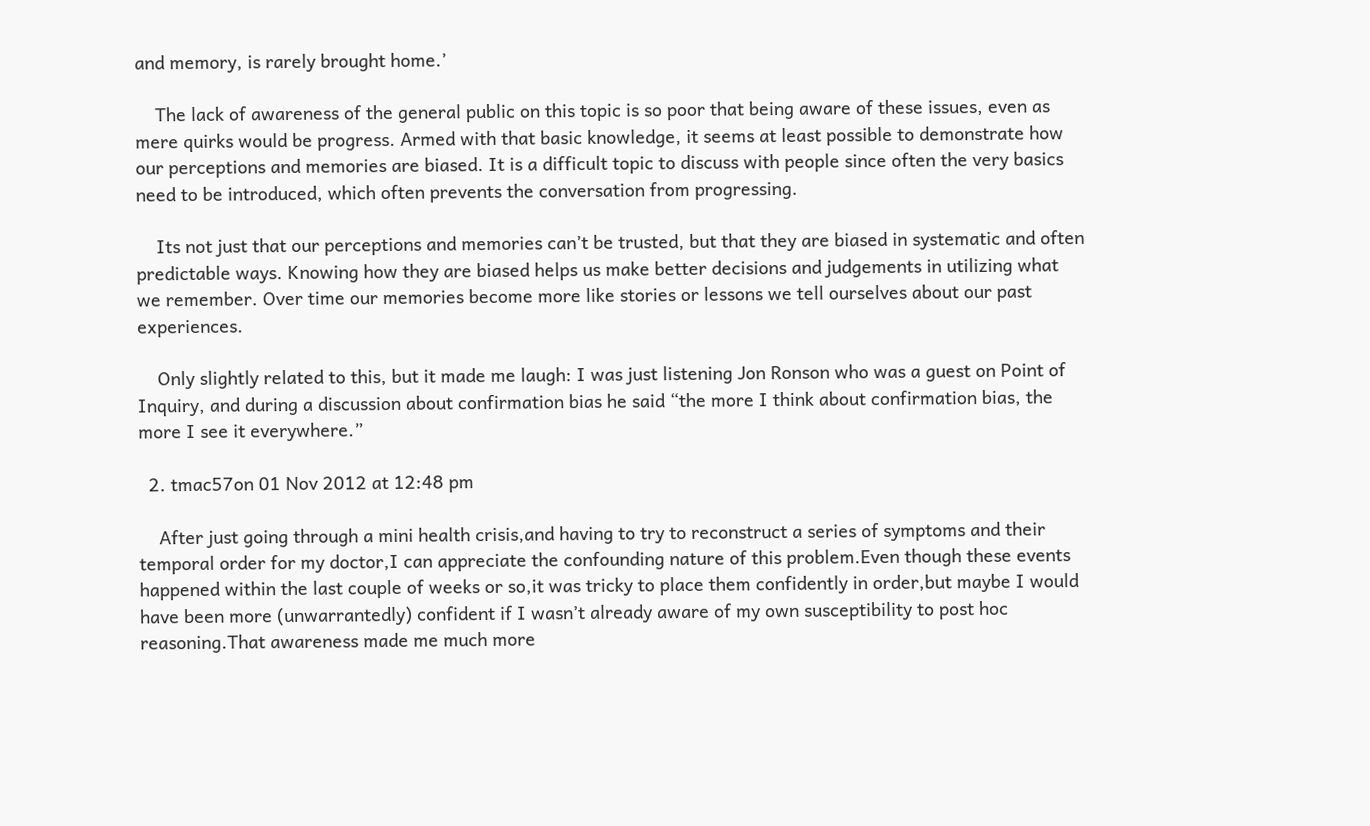and memory, is rarely brought home.’

    The lack of awareness of the general public on this topic is so poor that being aware of these issues, even as mere quirks would be progress. Armed with that basic knowledge, it seems at least possible to demonstrate how our perceptions and memories are biased. It is a difficult topic to discuss with people since often the very basics need to be introduced, which often prevents the conversation from progressing.

    Its not just that our perceptions and memories can’t be trusted, but that they are biased in systematic and often predictable ways. Knowing how they are biased helps us make better decisions and judgements in utilizing what we remember. Over time our memories become more like stories or lessons we tell ourselves about our past experiences.

    Only slightly related to this, but it made me laugh: I was just listening Jon Ronson who was a guest on Point of Inquiry, and during a discussion about confirmation bias he said “the more I think about confirmation bias, the more I see it everywhere.”

  2. tmac57on 01 Nov 2012 at 12:48 pm

    After just going through a mini health crisis,and having to try to reconstruct a series of symptoms and their temporal order for my doctor,I can appreciate the confounding nature of this problem.Even though these events happened within the last couple of weeks or so,it was tricky to place them confidently in order,but maybe I would have been more (unwarrantedly) confident if I wasn’t already aware of my own susceptibility to post hoc reasoning.That awareness made me much more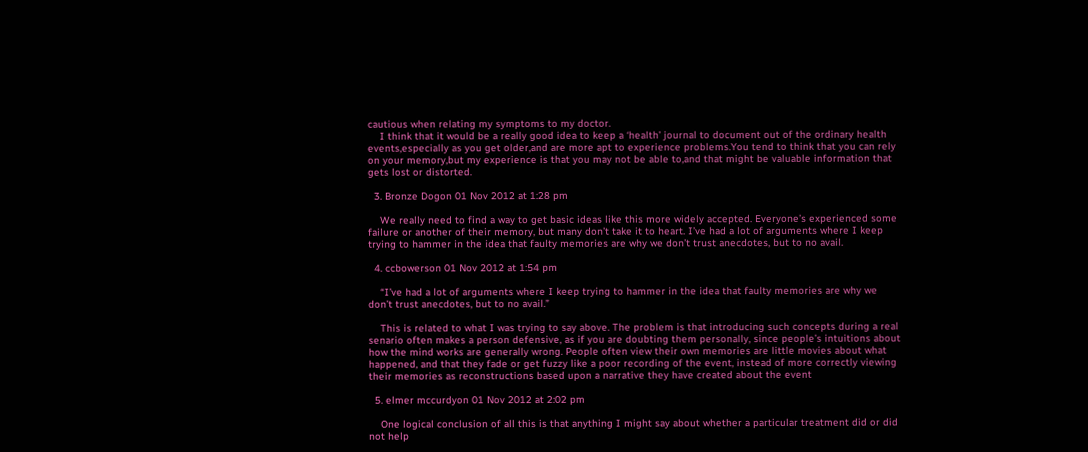cautious when relating my symptoms to my doctor.
    I think that it would be a really good idea to keep a ‘health’ journal to document out of the ordinary health events,especially as you get older,and are more apt to experience problems.You tend to think that you can rely on your memory,but my experience is that you may not be able to,and that might be valuable information that gets lost or distorted.

  3. Bronze Dogon 01 Nov 2012 at 1:28 pm

    We really need to find a way to get basic ideas like this more widely accepted. Everyone’s experienced some failure or another of their memory, but many don’t take it to heart. I’ve had a lot of arguments where I keep trying to hammer in the idea that faulty memories are why we don’t trust anecdotes, but to no avail.

  4. ccbowerson 01 Nov 2012 at 1:54 pm

    “I’ve had a lot of arguments where I keep trying to hammer in the idea that faulty memories are why we don’t trust anecdotes, but to no avail.”

    This is related to what I was trying to say above. The problem is that introducing such concepts during a real senario often makes a person defensive, as if you are doubting them personally, since people’s intuitions about how the mind works are generally wrong. People often view their own memories are little movies about what happened, and that they fade or get fuzzy like a poor recording of the event, instead of more correctly viewing their memories as reconstructions based upon a narrative they have created about the event

  5. elmer mccurdyon 01 Nov 2012 at 2:02 pm

    One logical conclusion of all this is that anything I might say about whether a particular treatment did or did not help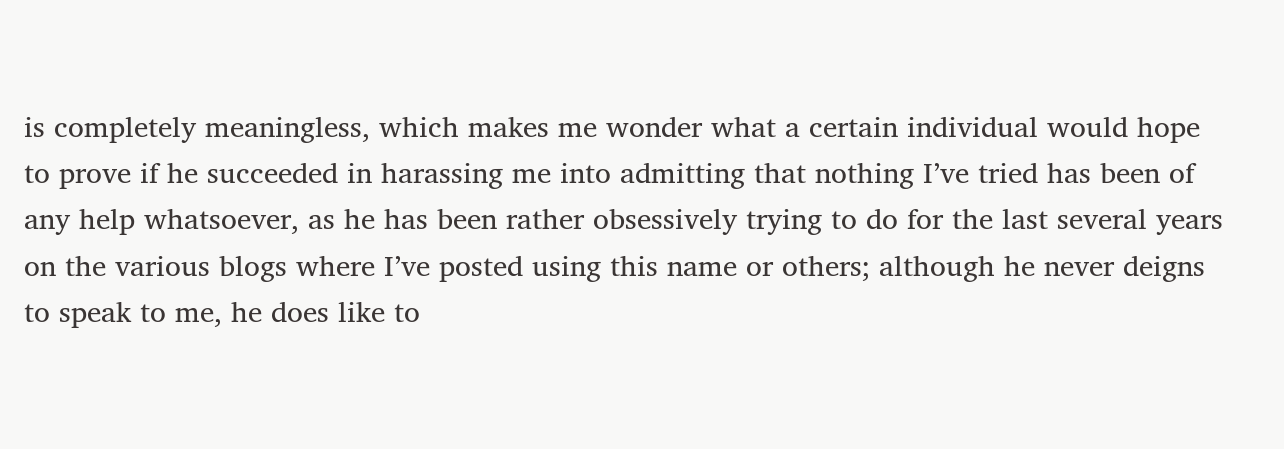is completely meaningless, which makes me wonder what a certain individual would hope to prove if he succeeded in harassing me into admitting that nothing I’ve tried has been of any help whatsoever, as he has been rather obsessively trying to do for the last several years on the various blogs where I’ve posted using this name or others; although he never deigns to speak to me, he does like to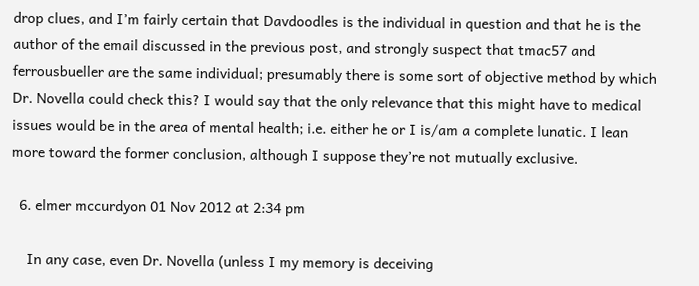drop clues, and I’m fairly certain that Davdoodles is the individual in question and that he is the author of the email discussed in the previous post, and strongly suspect that tmac57 and ferrousbueller are the same individual; presumably there is some sort of objective method by which Dr. Novella could check this? I would say that the only relevance that this might have to medical issues would be in the area of mental health; i.e. either he or I is/am a complete lunatic. I lean more toward the former conclusion, although I suppose they’re not mutually exclusive.

  6. elmer mccurdyon 01 Nov 2012 at 2:34 pm

    In any case, even Dr. Novella (unless I my memory is deceiving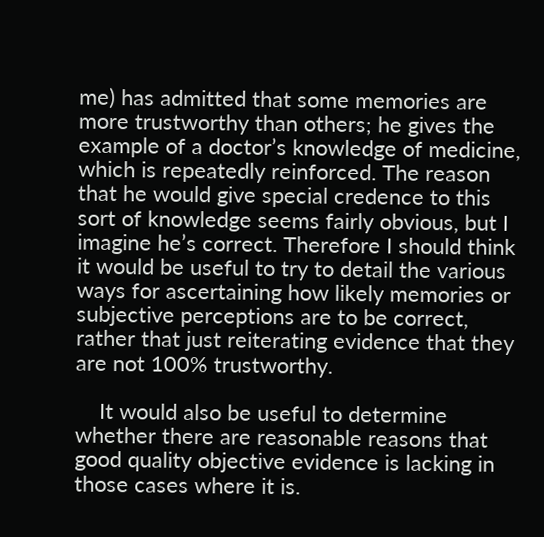me) has admitted that some memories are more trustworthy than others; he gives the example of a doctor’s knowledge of medicine, which is repeatedly reinforced. The reason that he would give special credence to this sort of knowledge seems fairly obvious, but I imagine he’s correct. Therefore I should think it would be useful to try to detail the various ways for ascertaining how likely memories or subjective perceptions are to be correct, rather that just reiterating evidence that they are not 100% trustworthy.

    It would also be useful to determine whether there are reasonable reasons that good quality objective evidence is lacking in those cases where it is.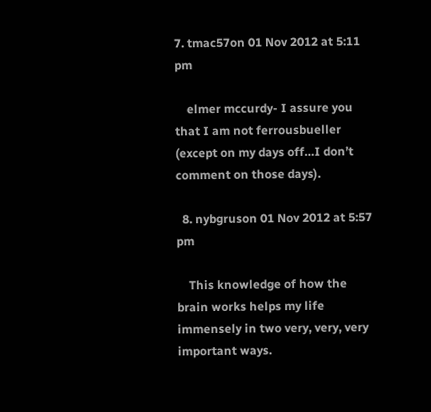7. tmac57on 01 Nov 2012 at 5:11 pm

    elmer mccurdy- I assure you that I am not ferrousbueller (except on my days off…I don’t comment on those days).

  8. nybgruson 01 Nov 2012 at 5:57 pm

    This knowledge of how the brain works helps my life immensely in two very, very, very important ways.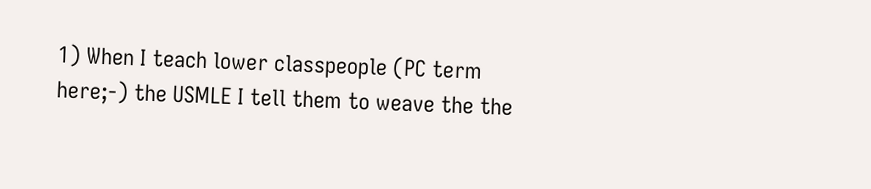1) When I teach lower classpeople (PC term here;-) the USMLE I tell them to weave the the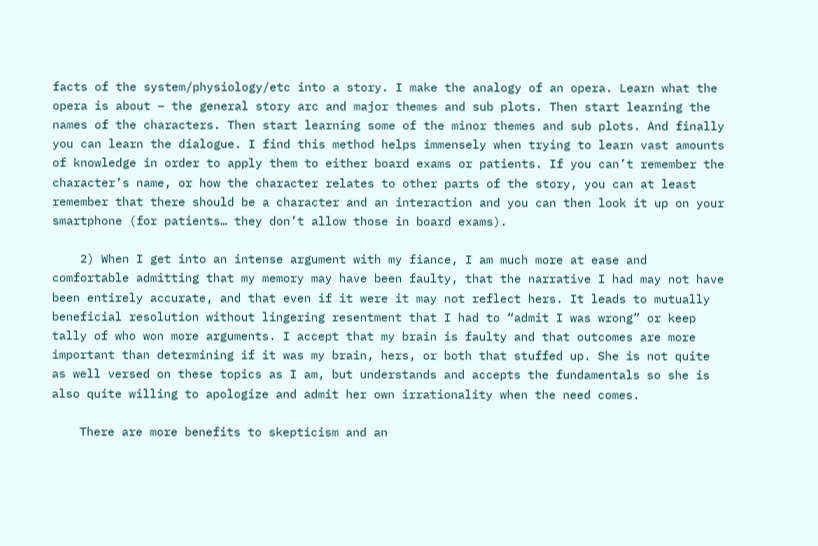facts of the system/physiology/etc into a story. I make the analogy of an opera. Learn what the opera is about – the general story arc and major themes and sub plots. Then start learning the names of the characters. Then start learning some of the minor themes and sub plots. And finally you can learn the dialogue. I find this method helps immensely when trying to learn vast amounts of knowledge in order to apply them to either board exams or patients. If you can’t remember the character’s name, or how the character relates to other parts of the story, you can at least remember that there should be a character and an interaction and you can then look it up on your smartphone (for patients… they don’t allow those in board exams).

    2) When I get into an intense argument with my fiance, I am much more at ease and comfortable admitting that my memory may have been faulty, that the narrative I had may not have been entirely accurate, and that even if it were it may not reflect hers. It leads to mutually beneficial resolution without lingering resentment that I had to “admit I was wrong” or keep tally of who won more arguments. I accept that my brain is faulty and that outcomes are more important than determining if it was my brain, hers, or both that stuffed up. She is not quite as well versed on these topics as I am, but understands and accepts the fundamentals so she is also quite willing to apologize and admit her own irrationality when the need comes.

    There are more benefits to skepticism and an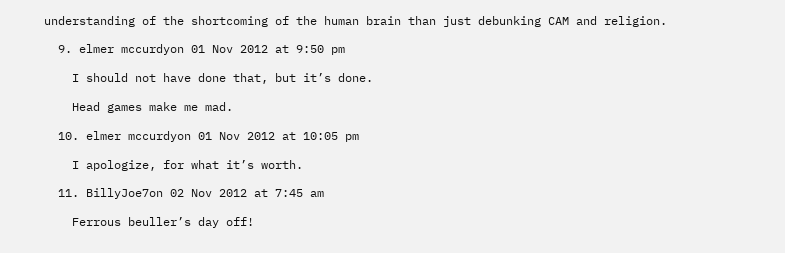understanding of the shortcoming of the human brain than just debunking CAM and religion.

  9. elmer mccurdyon 01 Nov 2012 at 9:50 pm

    I should not have done that, but it’s done.

    Head games make me mad.

  10. elmer mccurdyon 01 Nov 2012 at 10:05 pm

    I apologize, for what it’s worth.

  11. BillyJoe7on 02 Nov 2012 at 7:45 am

    Ferrous beuller’s day off!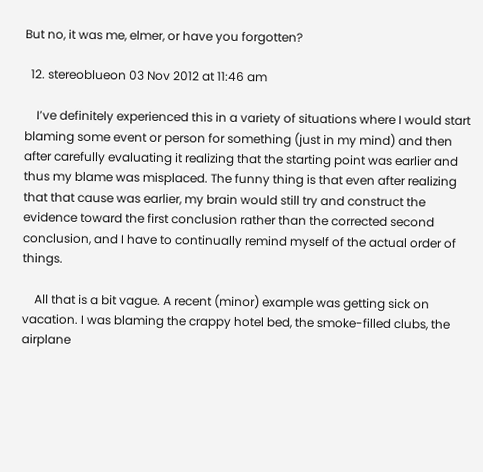But no, it was me, elmer, or have you forgotten?

  12. stereoblueon 03 Nov 2012 at 11:46 am

    I’ve definitely experienced this in a variety of situations where I would start blaming some event or person for something (just in my mind) and then after carefully evaluating it realizing that the starting point was earlier and thus my blame was misplaced. The funny thing is that even after realizing that that cause was earlier, my brain would still try and construct the evidence toward the first conclusion rather than the corrected second conclusion, and I have to continually remind myself of the actual order of things.

    All that is a bit vague. A recent (minor) example was getting sick on vacation. I was blaming the crappy hotel bed, the smoke-filled clubs, the airplane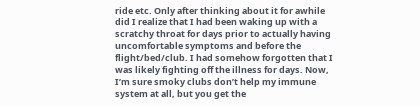ride etc. Only after thinking about it for awhile did I realize that I had been waking up with a scratchy throat for days prior to actually having uncomfortable symptoms and before the flight/bed/club. I had somehow forgotten that I was likely fighting off the illness for days. Now, I’m sure smoky clubs don’t help my immune system at all, but you get the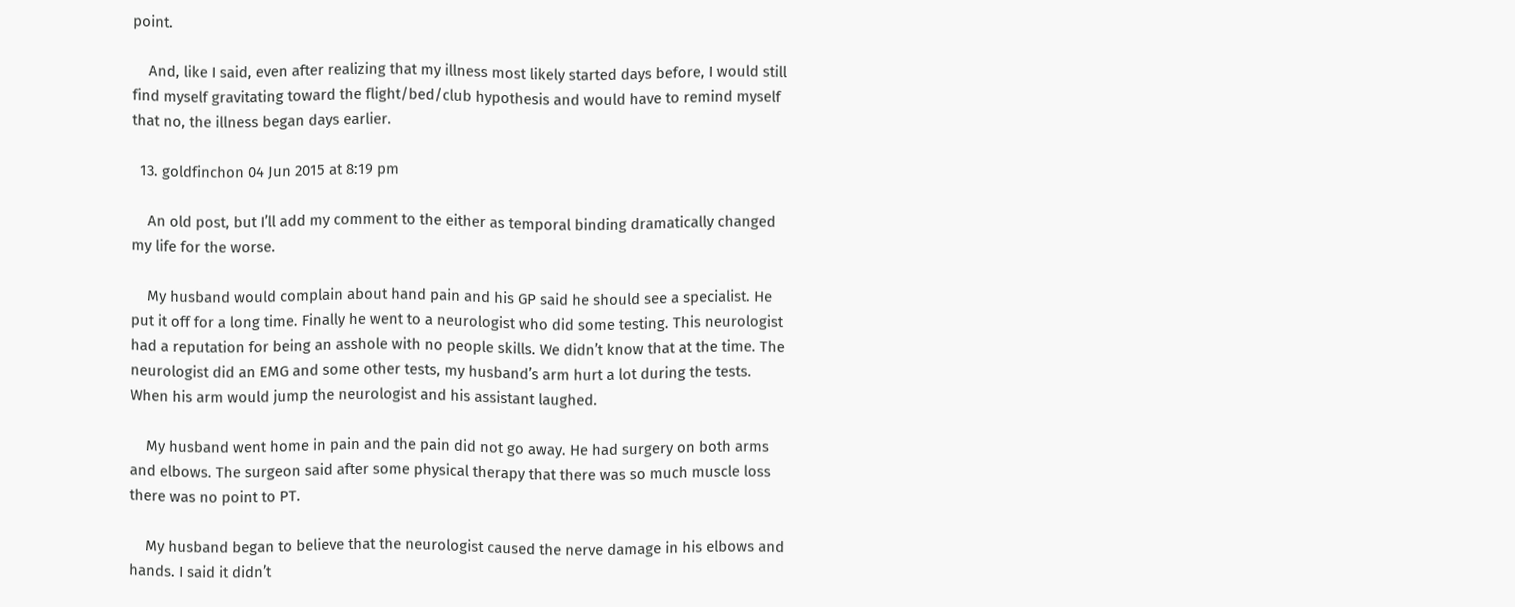point.

    And, like I said, even after realizing that my illness most likely started days before, I would still find myself gravitating toward the flight/bed/club hypothesis and would have to remind myself that no, the illness began days earlier.

  13. goldfinchon 04 Jun 2015 at 8:19 pm

    An old post, but I’ll add my comment to the either as temporal binding dramatically changed my life for the worse.

    My husband would complain about hand pain and his GP said he should see a specialist. He put it off for a long time. Finally he went to a neurologist who did some testing. This neurologist had a reputation for being an asshole with no people skills. We didn’t know that at the time. The neurologist did an EMG and some other tests, my husband’s arm hurt a lot during the tests. When his arm would jump the neurologist and his assistant laughed.

    My husband went home in pain and the pain did not go away. He had surgery on both arms and elbows. The surgeon said after some physical therapy that there was so much muscle loss there was no point to PT.

    My husband began to believe that the neurologist caused the nerve damage in his elbows and hands. I said it didn’t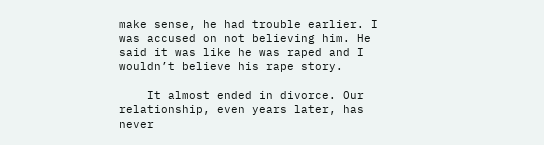make sense, he had trouble earlier. I was accused on not believing him. He said it was like he was raped and I wouldn’t believe his rape story.

    It almost ended in divorce. Our relationship, even years later, has never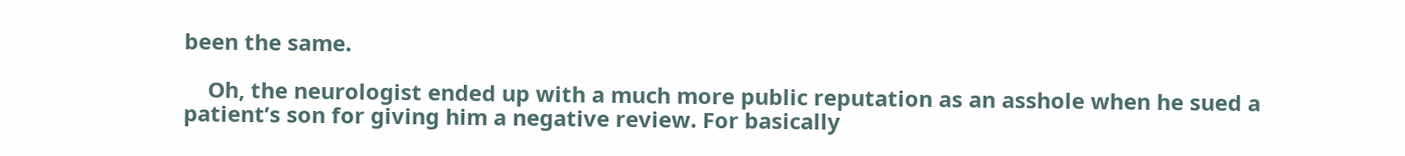been the same.

    Oh, the neurologist ended up with a much more public reputation as an asshole when he sued a patient’s son for giving him a negative review. For basically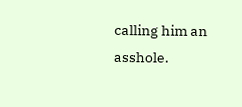calling him an asshole.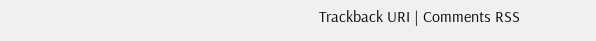Trackback URI | Comments RSS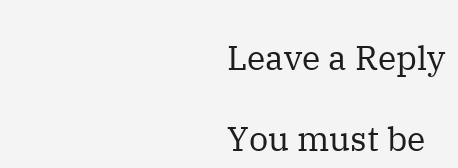Leave a Reply

You must be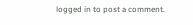logged in to post a comment.